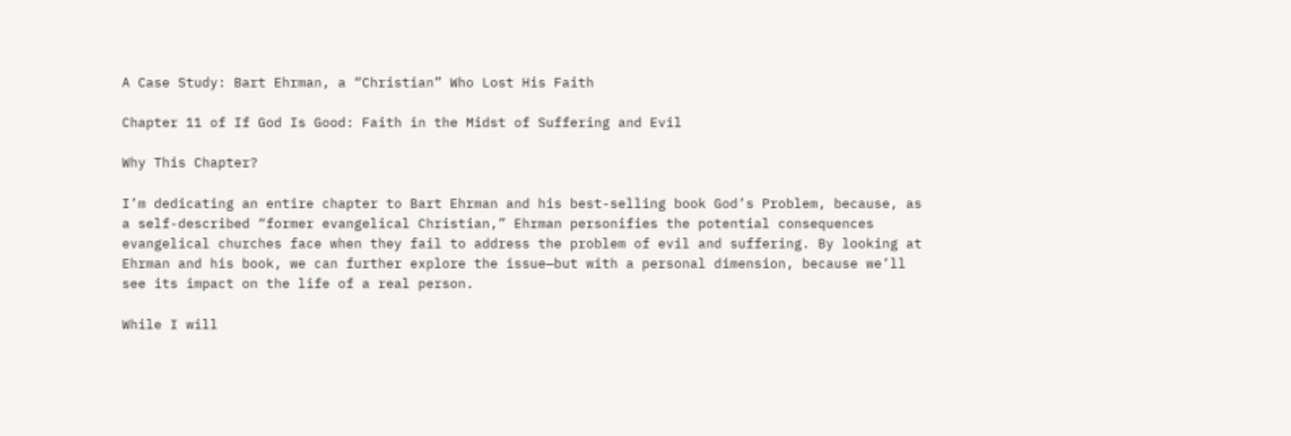A Case Study: Bart Ehrman, a “Christian” Who Lost His Faith

Chapter 11 of If God Is Good: Faith in the Midst of Suffering and Evil

Why This Chapter?

I’m dedicating an entire chapter to Bart Ehrman and his best-selling book God’s Problem, because, as a self-described “former evangelical Christian,” Ehrman personifies the potential consequences evangelical churches face when they fail to address the problem of evil and suffering. By looking at Ehrman and his book, we can further explore the issue—but with a personal dimension, because we’ll see its impact on the life of a real person.

While I will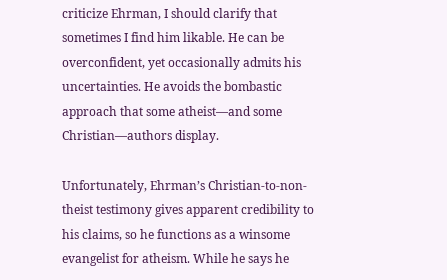criticize Ehrman, I should clarify that sometimes I find him likable. He can be overconfident, yet occasionally admits his uncertainties. He avoids the bombastic approach that some atheist—and some Christian—authors display.

Unfortunately, Ehrman’s Christian-to-non-theist testimony gives apparent credibility to his claims, so he functions as a winsome evangelist for atheism. While he says he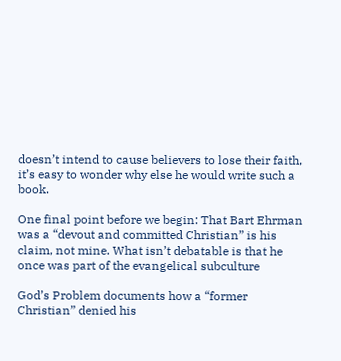doesn’t intend to cause believers to lose their faith, it’s easy to wonder why else he would write such a book.

One final point before we begin: That Bart Ehrman was a “devout and committed Christian” is his claim, not mine. What isn’t debatable is that he once was part of the evangelical subculture

God’s Problem documents how a “former Christian” denied his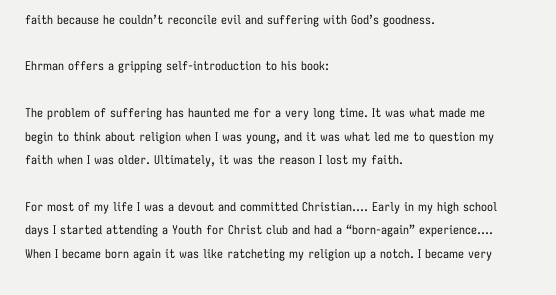faith because he couldn’t reconcile evil and suffering with God’s goodness.

Ehrman offers a gripping self-introduction to his book:

The problem of suffering has haunted me for a very long time. It was what made me begin to think about religion when I was young, and it was what led me to question my faith when I was older. Ultimately, it was the reason I lost my faith.

For most of my life I was a devout and committed Christian.... Early in my high school days I started attending a Youth for Christ club and had a “born-again” experience.... When I became born again it was like ratcheting my religion up a notch. I became very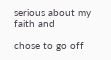serious about my faith and

chose to go off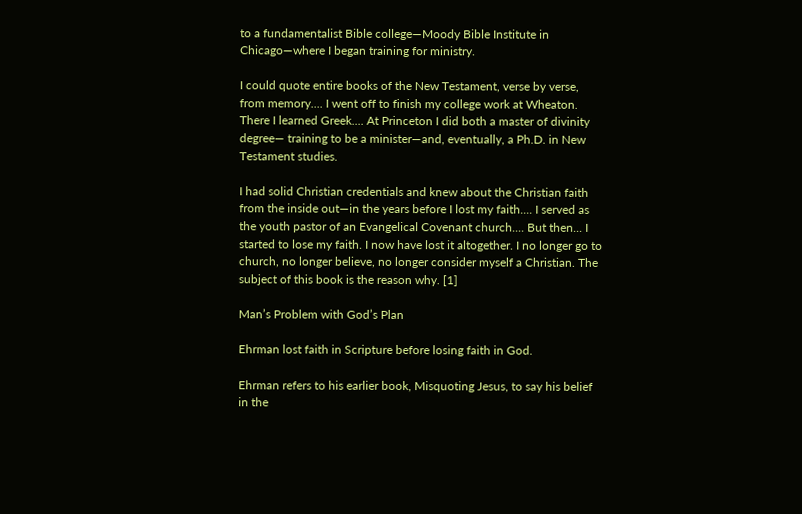to a fundamentalist Bible college—Moody Bible Institute in Chicago—where I began training for ministry.

I could quote entire books of the New Testament, verse by verse, from memory.... I went off to finish my college work at Wheaton. There I learned Greek.... At Princeton I did both a master of divinity degree— training to be a minister—and, eventually, a Ph.D. in New Testament studies.

I had solid Christian credentials and knew about the Christian faith from the inside out—in the years before I lost my faith.... I served as the youth pastor of an Evangelical Covenant church.... But then... I started to lose my faith. I now have lost it altogether. I no longer go to church, no longer believe, no longer consider myself a Christian. The subject of this book is the reason why. [1]

Man’s Problem with God’s Plan

Ehrman lost faith in Scripture before losing faith in God.

Ehrman refers to his earlier book, Misquoting Jesus, to say his belief in the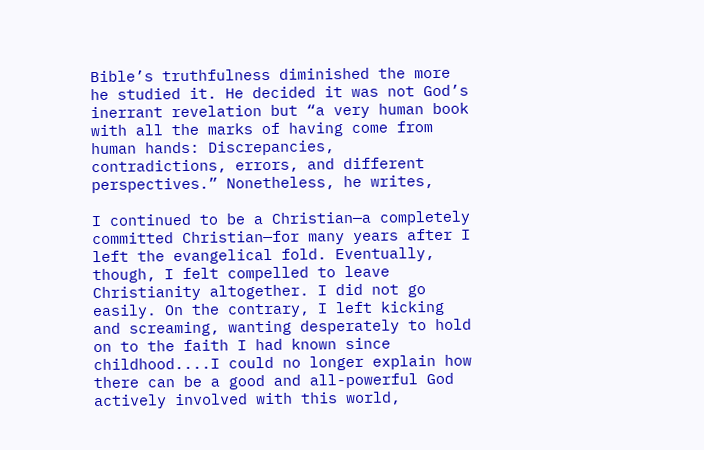Bible’s truthfulness diminished the more he studied it. He decided it was not God’s inerrant revelation but “a very human book with all the marks of having come from human hands: Discrepancies, contradictions, errors, and different perspectives.” Nonetheless, he writes,

I continued to be a Christian—a completely committed Christian—for many years after I left the evangelical fold. Eventually, though, I felt compelled to leave Christianity altogether. I did not go easily. On the contrary, I left kicking and screaming, wanting desperately to hold on to the faith I had known since childhood....I could no longer explain how there can be a good and all-powerful God actively involved with this world,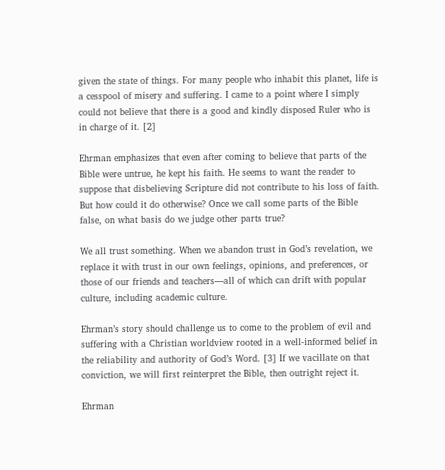given the state of things. For many people who inhabit this planet, life is a cesspool of misery and suffering. I came to a point where I simply could not believe that there is a good and kindly disposed Ruler who is in charge of it. [2]

Ehrman emphasizes that even after coming to believe that parts of the Bible were untrue, he kept his faith. He seems to want the reader to suppose that disbelieving Scripture did not contribute to his loss of faith. But how could it do otherwise? Once we call some parts of the Bible false, on what basis do we judge other parts true?

We all trust something. When we abandon trust in God’s revelation, we replace it with trust in our own feelings, opinions, and preferences, or those of our friends and teachers—all of which can drift with popular culture, including academic culture.

Ehrman’s story should challenge us to come to the problem of evil and suffering with a Christian worldview rooted in a well-informed belief in the reliability and authority of God’s Word. [3] If we vacillate on that conviction, we will first reinterpret the Bible, then outright reject it.

Ehrman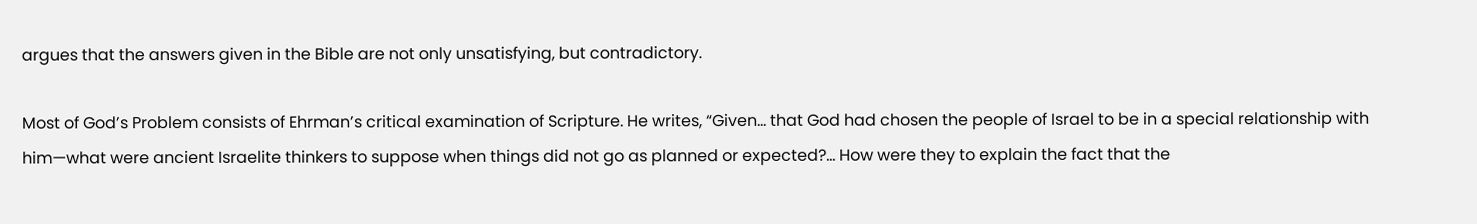argues that the answers given in the Bible are not only unsatisfying, but contradictory.

Most of God’s Problem consists of Ehrman’s critical examination of Scripture. He writes, “Given... that God had chosen the people of Israel to be in a special relationship with him—what were ancient Israelite thinkers to suppose when things did not go as planned or expected?... How were they to explain the fact that the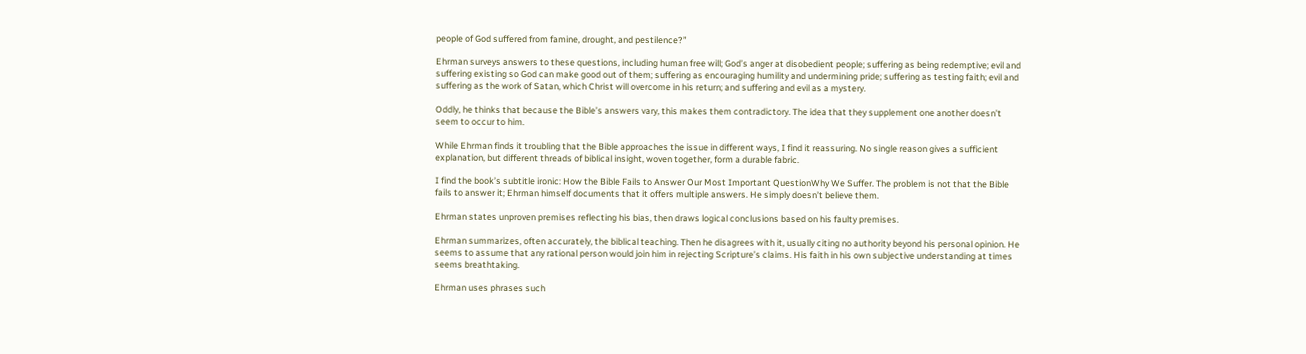people of God suffered from famine, drought, and pestilence?”

Ehrman surveys answers to these questions, including human free will; God’s anger at disobedient people; suffering as being redemptive; evil and suffering existing so God can make good out of them; suffering as encouraging humility and undermining pride; suffering as testing faith; evil and suffering as the work of Satan, which Christ will overcome in his return; and suffering and evil as a mystery.

Oddly, he thinks that because the Bible’s answers vary, this makes them contradictory. The idea that they supplement one another doesn’t seem to occur to him.

While Ehrman finds it troubling that the Bible approaches the issue in different ways, I find it reassuring. No single reason gives a sufficient explanation, but different threads of biblical insight, woven together, form a durable fabric.

I find the book’s subtitle ironic: How the Bible Fails to Answer Our Most Important QuestionWhy We Suffer. The problem is not that the Bible fails to answer it; Ehrman himself documents that it offers multiple answers. He simply doesn’t believe them.

Ehrman states unproven premises reflecting his bias, then draws logical conclusions based on his faulty premises.

Ehrman summarizes, often accurately, the biblical teaching. Then he disagrees with it, usually citing no authority beyond his personal opinion. He seems to assume that any rational person would join him in rejecting Scripture’s claims. His faith in his own subjective understanding at times seems breathtaking.

Ehrman uses phrases such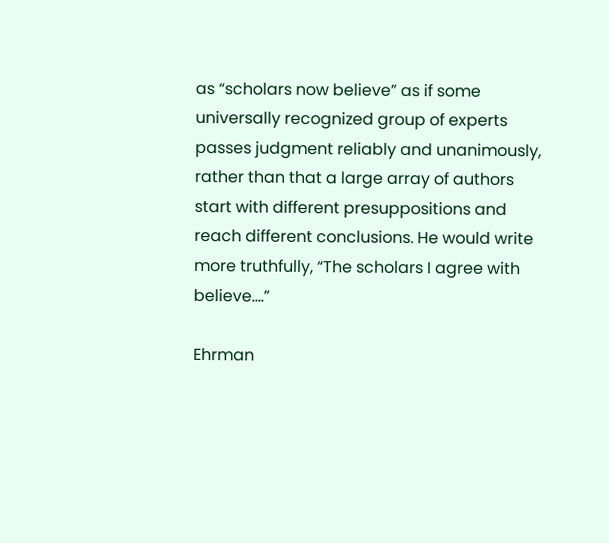as “scholars now believe” as if some universally recognized group of experts passes judgment reliably and unanimously, rather than that a large array of authors start with different presuppositions and reach different conclusions. He would write more truthfully, “The scholars I agree with believe....”

Ehrman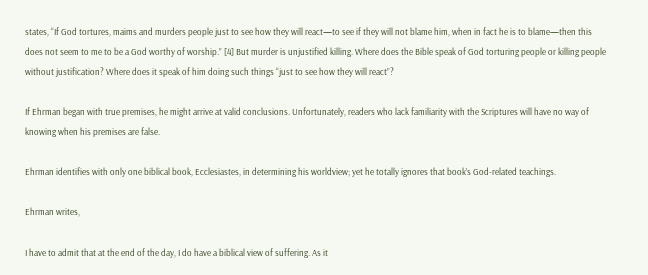states, “If God tortures, maims and murders people just to see how they will react—to see if they will not blame him, when in fact he is to blame—then this does not seem to me to be a God worthy of worship.” [4] But murder is unjustified killing. Where does the Bible speak of God torturing people or killing people without justification? Where does it speak of him doing such things “just to see how they will react”?

If Ehrman began with true premises, he might arrive at valid conclusions. Unfortunately, readers who lack familiarity with the Scriptures will have no way of knowing when his premises are false.

Ehrman identifies with only one biblical book, Ecclesiastes, in determining his worldview; yet he totally ignores that book’s God-related teachings.

Ehrman writes,

I have to admit that at the end of the day, I do have a biblical view of suffering. As it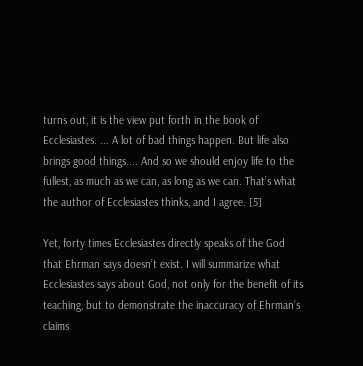turns out, it is the view put forth in the book of Ecclesiastes. ... A lot of bad things happen. But life also brings good things.... And so we should enjoy life to the fullest, as much as we can, as long as we can. That’s what the author of Ecclesiastes thinks, and I agree. [5]

Yet, forty times Ecclesiastes directly speaks of the God that Ehrman says doesn’t exist. I will summarize what Ecclesiastes says about God, not only for the benefit of its teaching, but to demonstrate the inaccuracy of Ehrman’s claims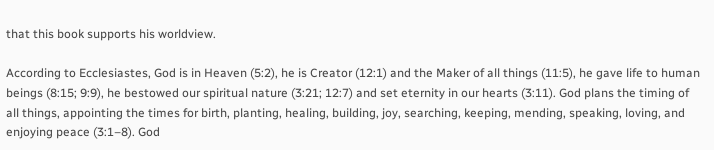that this book supports his worldview.

According to Ecclesiastes, God is in Heaven (5:2), he is Creator (12:1) and the Maker of all things (11:5), he gave life to human beings (8:15; 9:9), he bestowed our spiritual nature (3:21; 12:7) and set eternity in our hearts (3:11). God plans the timing of all things, appointing the times for birth, planting, healing, building, joy, searching, keeping, mending, speaking, loving, and enjoying peace (3:1–8). God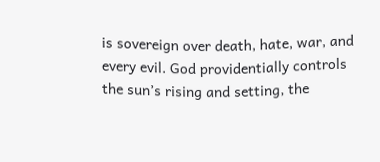is sovereign over death, hate, war, and every evil. God providentially controls the sun’s rising and setting, the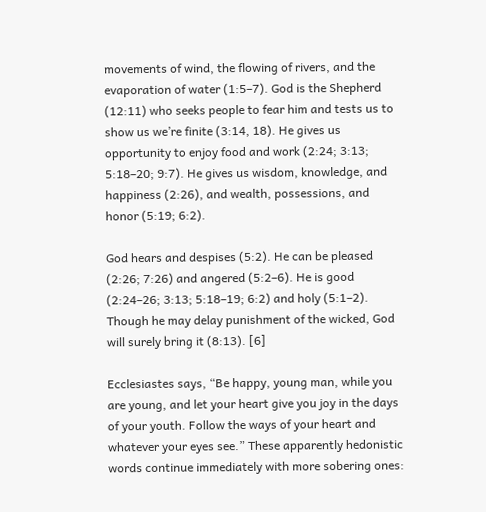movements of wind, the flowing of rivers, and the evaporation of water (1:5–7). God is the Shepherd (12:11) who seeks people to fear him and tests us to show us we’re finite (3:14, 18). He gives us opportunity to enjoy food and work (2:24; 3:13; 5:18–20; 9:7). He gives us wisdom, knowledge, and happiness (2:26), and wealth, possessions, and honor (5:19; 6:2).

God hears and despises (5:2). He can be pleased (2:26; 7:26) and angered (5:2–6). He is good (2:24–26; 3:13; 5:18–19; 6:2) and holy (5:1–2). Though he may delay punishment of the wicked, God will surely bring it (8:13). [6]

Ecclesiastes says, “Be happy, young man, while you are young, and let your heart give you joy in the days of your youth. Follow the ways of your heart and whatever your eyes see.” These apparently hedonistic words continue immediately with more sobering ones: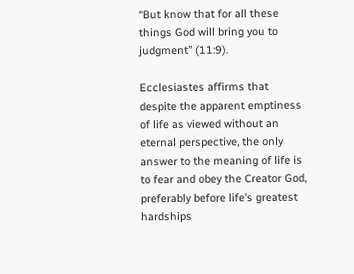“But know that for all these things God will bring you to judgment” (11:9).

Ecclesiastes affirms that despite the apparent emptiness of life as viewed without an eternal perspective, the only answer to the meaning of life is to fear and obey the Creator God, preferably before life’s greatest hardships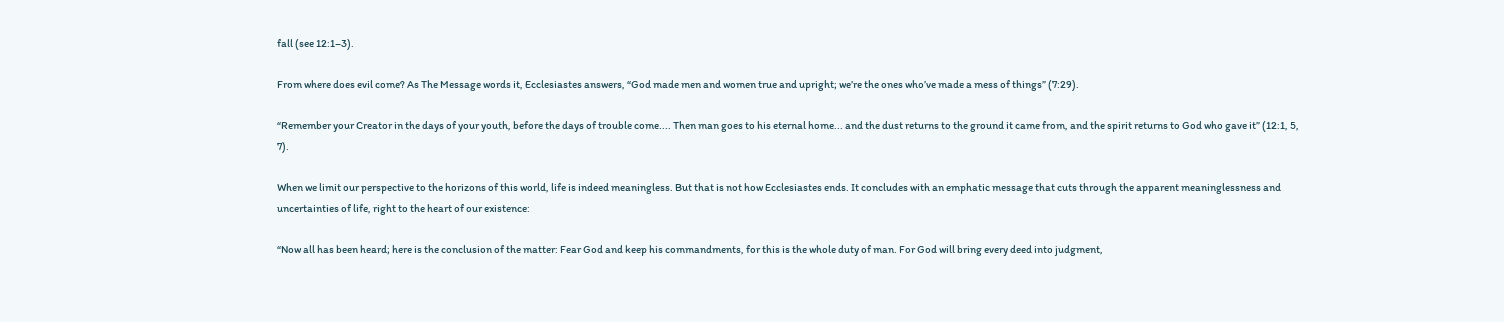fall (see 12:1–3).

From where does evil come? As The Message words it, Ecclesiastes answers, “God made men and women true and upright; we’re the ones who’ve made a mess of things” (7:29).

“Remember your Creator in the days of your youth, before the days of trouble come.... Then man goes to his eternal home... and the dust returns to the ground it came from, and the spirit returns to God who gave it” (12:1, 5, 7).

When we limit our perspective to the horizons of this world, life is indeed meaningless. But that is not how Ecclesiastes ends. It concludes with an emphatic message that cuts through the apparent meaninglessness and uncertainties of life, right to the heart of our existence:

“Now all has been heard; here is the conclusion of the matter: Fear God and keep his commandments, for this is the whole duty of man. For God will bring every deed into judgment,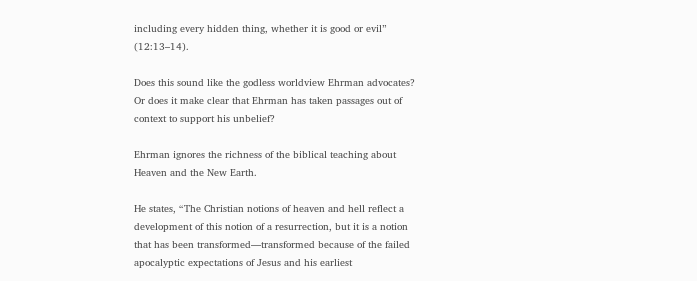including every hidden thing, whether it is good or evil” (12:13–14).

Does this sound like the godless worldview Ehrman advocates? Or does it make clear that Ehrman has taken passages out of context to support his unbelief?

Ehrman ignores the richness of the biblical teaching about Heaven and the New Earth.

He states, “The Christian notions of heaven and hell reflect a development of this notion of a resurrection, but it is a notion that has been transformed—transformed because of the failed apocalyptic expectations of Jesus and his earliest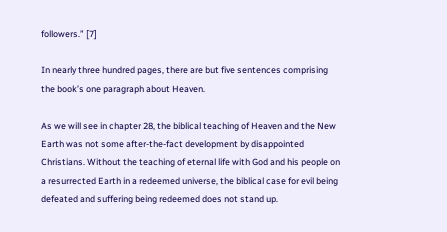followers.” [7]

In nearly three hundred pages, there are but five sentences comprising the book’s one paragraph about Heaven.

As we will see in chapter 28, the biblical teaching of Heaven and the New Earth was not some after-the-fact development by disappointed Christians. Without the teaching of eternal life with God and his people on a resurrected Earth in a redeemed universe, the biblical case for evil being defeated and suffering being redeemed does not stand up.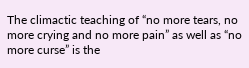The climactic teaching of “no more tears, no more crying and no more pain” as well as “no more curse” is the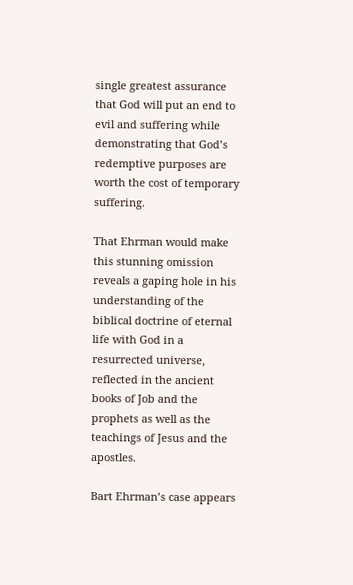single greatest assurance that God will put an end to evil and suffering while demonstrating that God’s redemptive purposes are worth the cost of temporary suffering.

That Ehrman would make this stunning omission reveals a gaping hole in his understanding of the biblical doctrine of eternal life with God in a resurrected universe, reflected in the ancient books of Job and the prophets as well as the teachings of Jesus and the apostles.

Bart Ehrman’s case appears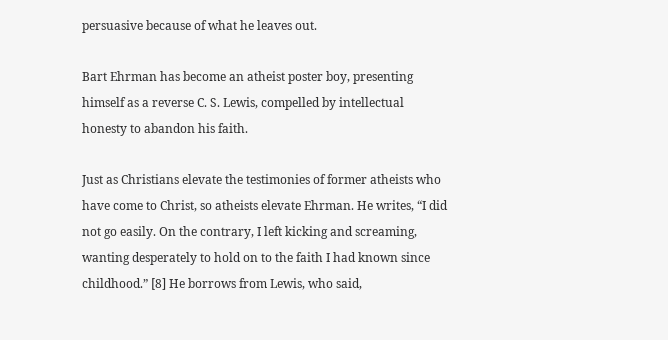persuasive because of what he leaves out.

Bart Ehrman has become an atheist poster boy, presenting himself as a reverse C. S. Lewis, compelled by intellectual honesty to abandon his faith.

Just as Christians elevate the testimonies of former atheists who have come to Christ, so atheists elevate Ehrman. He writes, “I did not go easily. On the contrary, I left kicking and screaming, wanting desperately to hold on to the faith I had known since childhood.” [8] He borrows from Lewis, who said,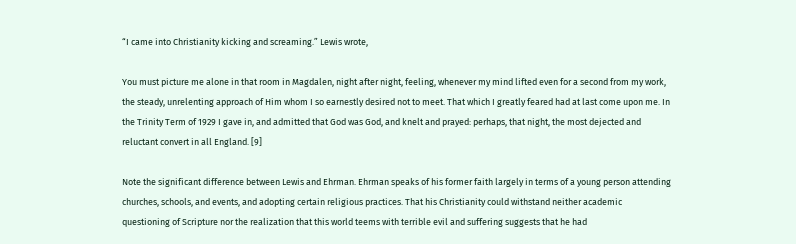“I came into Christianity kicking and screaming.” Lewis wrote,

You must picture me alone in that room in Magdalen, night after night, feeling, whenever my mind lifted even for a second from my work, the steady, unrelenting approach of Him whom I so earnestly desired not to meet. That which I greatly feared had at last come upon me. In the Trinity Term of 1929 I gave in, and admitted that God was God, and knelt and prayed: perhaps, that night, the most dejected and reluctant convert in all England. [9]

Note the significant difference between Lewis and Ehrman. Ehrman speaks of his former faith largely in terms of a young person attending churches, schools, and events, and adopting certain religious practices. That his Christianity could withstand neither academic questioning of Scripture nor the realization that this world teems with terrible evil and suffering suggests that he had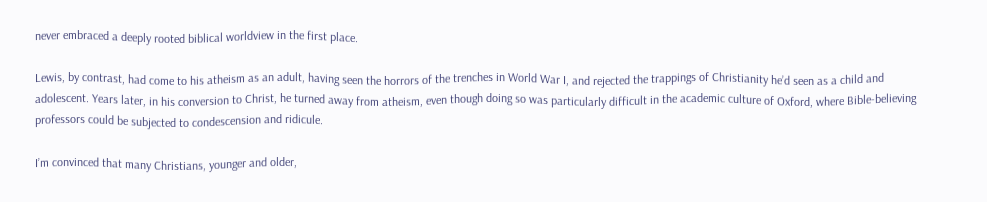never embraced a deeply rooted biblical worldview in the first place.

Lewis, by contrast, had come to his atheism as an adult, having seen the horrors of the trenches in World War I, and rejected the trappings of Christianity he’d seen as a child and adolescent. Years later, in his conversion to Christ, he turned away from atheism, even though doing so was particularly difficult in the academic culture of Oxford, where Bible-believing professors could be subjected to condescension and ridicule.

I’m convinced that many Christians, younger and older,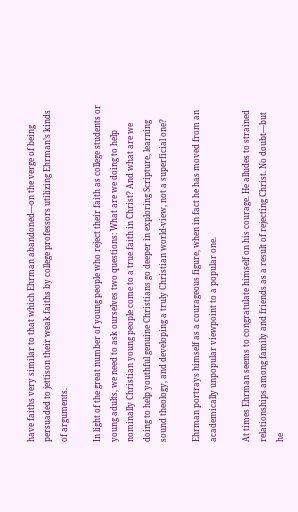have faiths very similar to that which Ehrman abandoned—on the verge of being persuaded to jettison their weak faiths by college professors utilizing Ehrman’s kinds of arguments.

In light of the great number of young people who reject their faith as college students or young adults, we need to ask ourselves two questions: What are we doing to help nominally Christian young people come to a true faith in Christ? And what are we doing to help youthful genuine Christians go deeper in exploring Scripture, learning sound theology, and developing a truly Christian world-view, not a superficial one?

Ehrman portrays himself as a courageous figure, when in fact he has moved from an academically unpopular viewpoint to a popular one.

At times Ehrman seems to congratulate himself on his courage. He alludes to strained relationships among family and friends as a result of rejecting Christ. No doubt—but he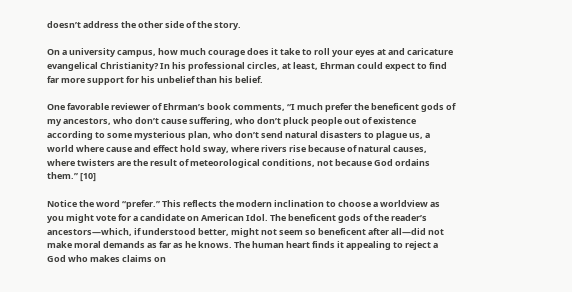doesn’t address the other side of the story.

On a university campus, how much courage does it take to roll your eyes at and caricature evangelical Christianity? In his professional circles, at least, Ehrman could expect to find far more support for his unbelief than his belief.

One favorable reviewer of Ehrman’s book comments, “I much prefer the beneficent gods of my ancestors, who don’t cause suffering, who don’t pluck people out of existence according to some mysterious plan, who don’t send natural disasters to plague us, a world where cause and effect hold sway, where rivers rise because of natural causes, where twisters are the result of meteorological conditions, not because God ordains them.” [10]

Notice the word “prefer.” This reflects the modern inclination to choose a worldview as you might vote for a candidate on American Idol. The beneficent gods of the reader’s ancestors—which, if understood better, might not seem so beneficent after all—did not make moral demands as far as he knows. The human heart finds it appealing to reject a God who makes claims on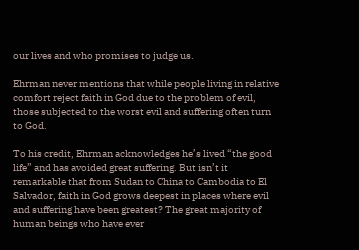our lives and who promises to judge us.

Ehrman never mentions that while people living in relative comfort reject faith in God due to the problem of evil, those subjected to the worst evil and suffering often turn to God.

To his credit, Ehrman acknowledges he’s lived “the good life” and has avoided great suffering. But isn’t it remarkable that from Sudan to China to Cambodia to El Salvador, faith in God grows deepest in places where evil and suffering have been greatest? The great majority of human beings who have ever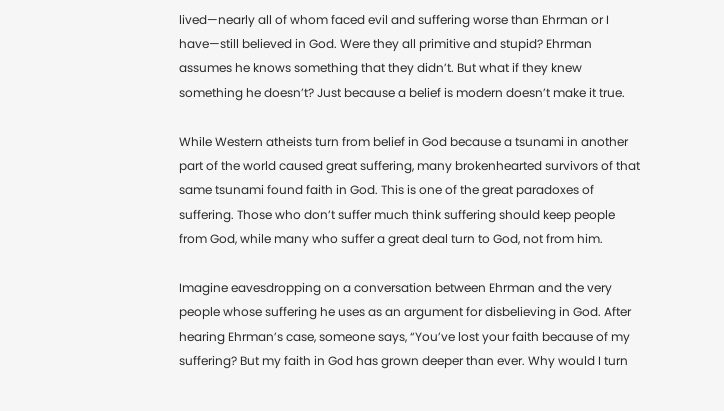lived—nearly all of whom faced evil and suffering worse than Ehrman or I have—still believed in God. Were they all primitive and stupid? Ehrman assumes he knows something that they didn’t. But what if they knew something he doesn’t? Just because a belief is modern doesn’t make it true.

While Western atheists turn from belief in God because a tsunami in another part of the world caused great suffering, many brokenhearted survivors of that same tsunami found faith in God. This is one of the great paradoxes of suffering. Those who don’t suffer much think suffering should keep people from God, while many who suffer a great deal turn to God, not from him.

Imagine eavesdropping on a conversation between Ehrman and the very people whose suffering he uses as an argument for disbelieving in God. After hearing Ehrman’s case, someone says, “You’ve lost your faith because of my suffering? But my faith in God has grown deeper than ever. Why would I turn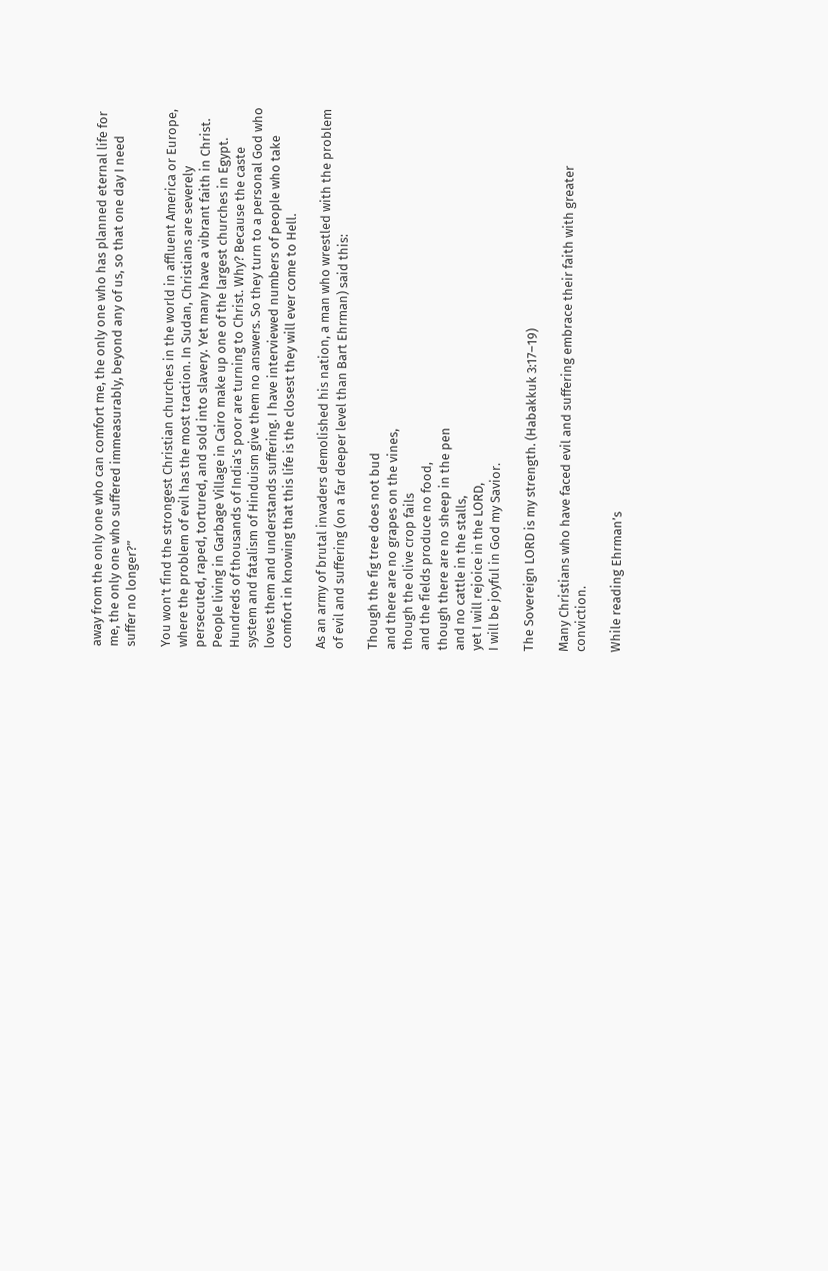away from the only one who can comfort me, the only one who has planned eternal life for me, the only one who suffered immeasurably, beyond any of us, so that one day I need suffer no longer?”

You won’t find the strongest Christian churches in the world in affluent America or Europe, where the problem of evil has the most traction. In Sudan, Christians are severely persecuted, raped, tortured, and sold into slavery. Yet many have a vibrant faith in Christ. People living in Garbage Village in Cairo make up one of the largest churches in Egypt. Hundreds of thousands of India’s poor are turning to Christ. Why? Because the caste system and fatalism of Hinduism give them no answers. So they turn to a personal God who loves them and understands suffering. I have interviewed numbers of people who take comfort in knowing that this life is the closest they will ever come to Hell.

As an army of brutal invaders demolished his nation, a man who wrestled with the problem of evil and suffering (on a far deeper level than Bart Ehrman) said this:

Though the fig tree does not bud
and there are no grapes on the vines,
though the olive crop fails
and the fields produce no food,
though there are no sheep in the pen
and no cattle in the stalls,
yet I will rejoice in the LORD,
I will be joyful in God my Savior.

The Sovereign LORD is my strength. (Habakkuk 3:17–19)

Many Christians who have faced evil and suffering embrace their faith with greater conviction.

While reading Ehrman’s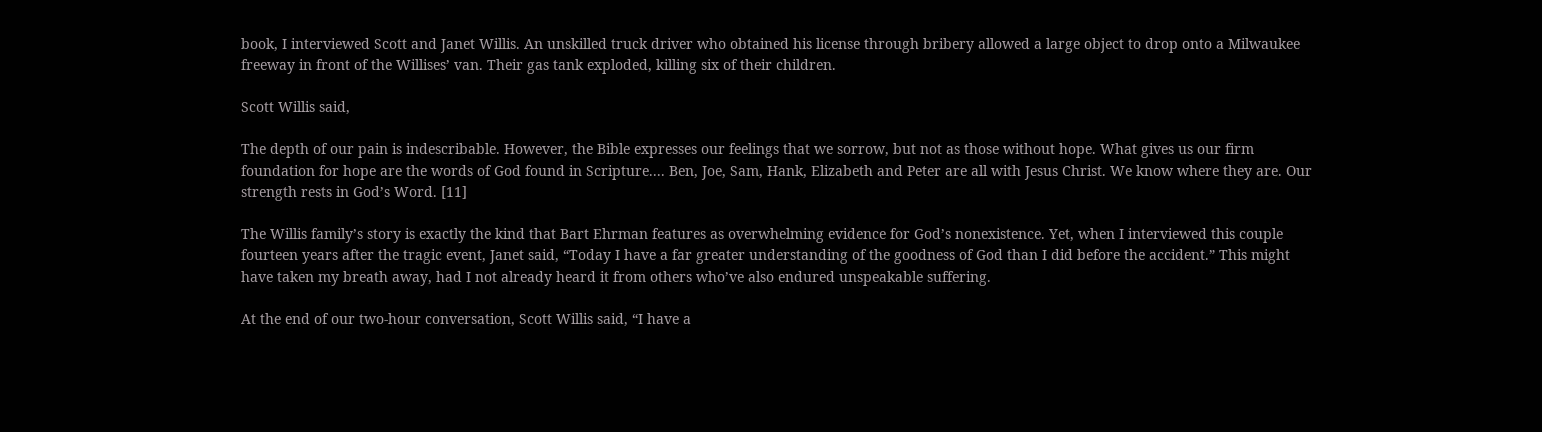book, I interviewed Scott and Janet Willis. An unskilled truck driver who obtained his license through bribery allowed a large object to drop onto a Milwaukee freeway in front of the Willises’ van. Their gas tank exploded, killing six of their children.

Scott Willis said,

The depth of our pain is indescribable. However, the Bible expresses our feelings that we sorrow, but not as those without hope. What gives us our firm foundation for hope are the words of God found in Scripture.... Ben, Joe, Sam, Hank, Elizabeth and Peter are all with Jesus Christ. We know where they are. Our strength rests in God’s Word. [11]

The Willis family’s story is exactly the kind that Bart Ehrman features as overwhelming evidence for God’s nonexistence. Yet, when I interviewed this couple fourteen years after the tragic event, Janet said, “Today I have a far greater understanding of the goodness of God than I did before the accident.” This might have taken my breath away, had I not already heard it from others who’ve also endured unspeakable suffering.

At the end of our two-hour conversation, Scott Willis said, “I have a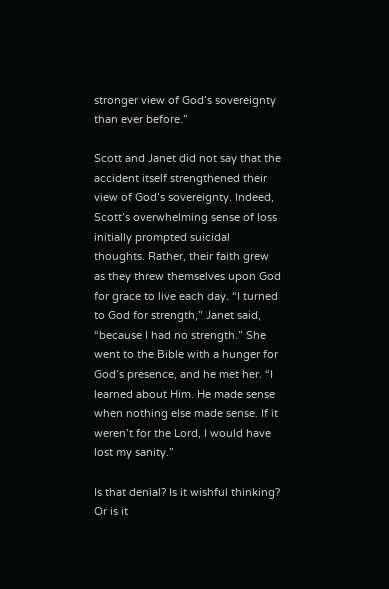stronger view of God’s sovereignty than ever before.”

Scott and Janet did not say that the accident itself strengthened their view of God’s sovereignty. Indeed, Scott’s overwhelming sense of loss initially prompted suicidal thoughts. Rather, their faith grew as they threw themselves upon God for grace to live each day. “I turned to God for strength,” Janet said, “because I had no strength.” She went to the Bible with a hunger for God’s presence, and he met her. “I learned about Him. He made sense when nothing else made sense. If it weren’t for the Lord, I would have lost my sanity.”

Is that denial? Is it wishful thinking? Or is it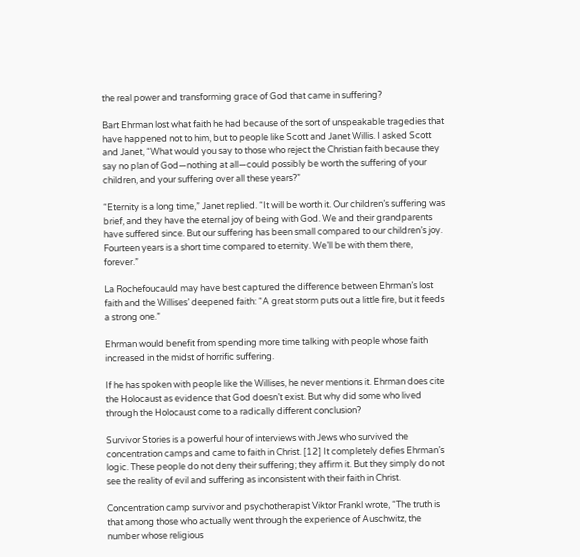the real power and transforming grace of God that came in suffering?

Bart Ehrman lost what faith he had because of the sort of unspeakable tragedies that have happened not to him, but to people like Scott and Janet Willis. I asked Scott and Janet, “What would you say to those who reject the Christian faith because they say no plan of God—nothing at all—could possibly be worth the suffering of your children, and your suffering over all these years?”

“Eternity is a long time,” Janet replied. “It will be worth it. Our children’s suffering was brief, and they have the eternal joy of being with God. We and their grandparents have suffered since. But our suffering has been small compared to our children’s joy. Fourteen years is a short time compared to eternity. We’ll be with them there, forever.”

La Rochefoucauld may have best captured the difference between Ehrman’s lost faith and the Willises’ deepened faith: “A great storm puts out a little fire, but it feeds a strong one.”

Ehrman would benefit from spending more time talking with people whose faith increased in the midst of horrific suffering.

If he has spoken with people like the Willises, he never mentions it. Ehrman does cite the Holocaust as evidence that God doesn’t exist. But why did some who lived through the Holocaust come to a radically different conclusion?

Survivor Stories is a powerful hour of interviews with Jews who survived the concentration camps and came to faith in Christ. [12] It completely defies Ehrman’s logic. These people do not deny their suffering; they affirm it. But they simply do not see the reality of evil and suffering as inconsistent with their faith in Christ.

Concentration camp survivor and psychotherapist Viktor Frankl wrote, “The truth is that among those who actually went through the experience of Auschwitz, the number whose religious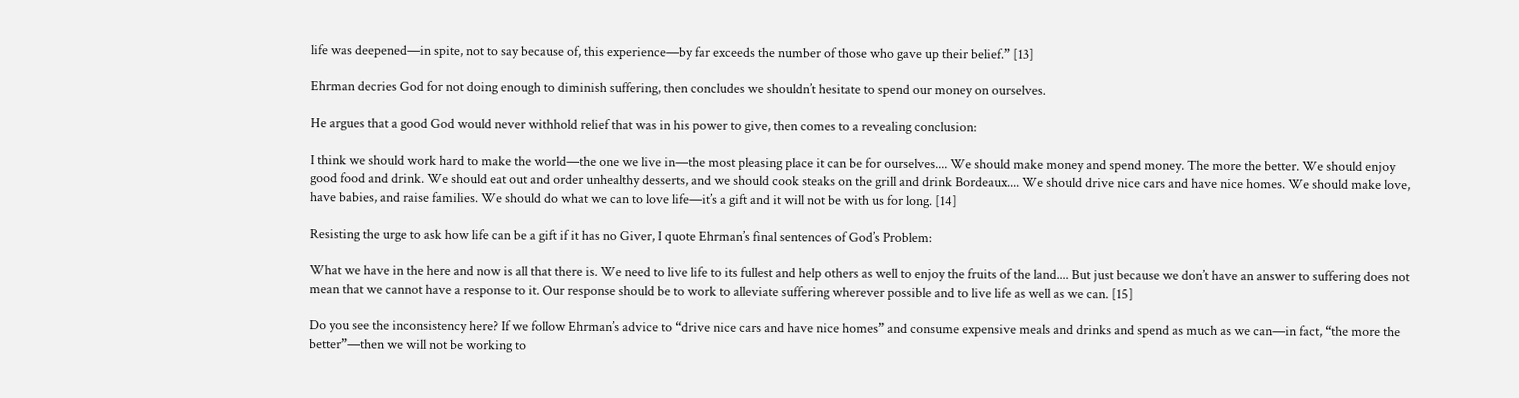life was deepened—in spite, not to say because of, this experience—by far exceeds the number of those who gave up their belief.” [13]

Ehrman decries God for not doing enough to diminish suffering, then concludes we shouldn’t hesitate to spend our money on ourselves.

He argues that a good God would never withhold relief that was in his power to give, then comes to a revealing conclusion:

I think we should work hard to make the world—the one we live in—the most pleasing place it can be for ourselves.... We should make money and spend money. The more the better. We should enjoy good food and drink. We should eat out and order unhealthy desserts, and we should cook steaks on the grill and drink Bordeaux.... We should drive nice cars and have nice homes. We should make love, have babies, and raise families. We should do what we can to love life—it’s a gift and it will not be with us for long. [14]

Resisting the urge to ask how life can be a gift if it has no Giver, I quote Ehrman’s final sentences of God’s Problem:

What we have in the here and now is all that there is. We need to live life to its fullest and help others as well to enjoy the fruits of the land.... But just because we don’t have an answer to suffering does not mean that we cannot have a response to it. Our response should be to work to alleviate suffering wherever possible and to live life as well as we can. [15]

Do you see the inconsistency here? If we follow Ehrman’s advice to “drive nice cars and have nice homes” and consume expensive meals and drinks and spend as much as we can—in fact, “the more the better”—then we will not be working to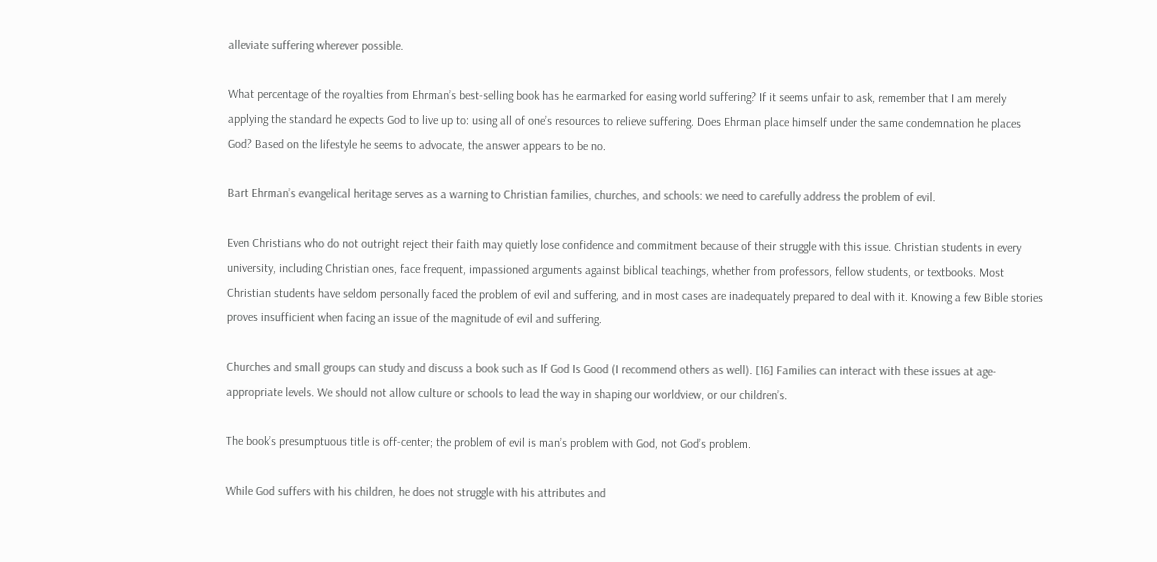alleviate suffering wherever possible.

What percentage of the royalties from Ehrman’s best-selling book has he earmarked for easing world suffering? If it seems unfair to ask, remember that I am merely applying the standard he expects God to live up to: using all of one’s resources to relieve suffering. Does Ehrman place himself under the same condemnation he places God? Based on the lifestyle he seems to advocate, the answer appears to be no.

Bart Ehrman’s evangelical heritage serves as a warning to Christian families, churches, and schools: we need to carefully address the problem of evil.

Even Christians who do not outright reject their faith may quietly lose confidence and commitment because of their struggle with this issue. Christian students in every university, including Christian ones, face frequent, impassioned arguments against biblical teachings, whether from professors, fellow students, or textbooks. Most Christian students have seldom personally faced the problem of evil and suffering, and in most cases are inadequately prepared to deal with it. Knowing a few Bible stories proves insufficient when facing an issue of the magnitude of evil and suffering.

Churches and small groups can study and discuss a book such as If God Is Good (I recommend others as well). [16] Families can interact with these issues at age-appropriate levels. We should not allow culture or schools to lead the way in shaping our worldview, or our children’s.

The book’s presumptuous title is off-center; the problem of evil is man’s problem with God, not God’s problem.

While God suffers with his children, he does not struggle with his attributes and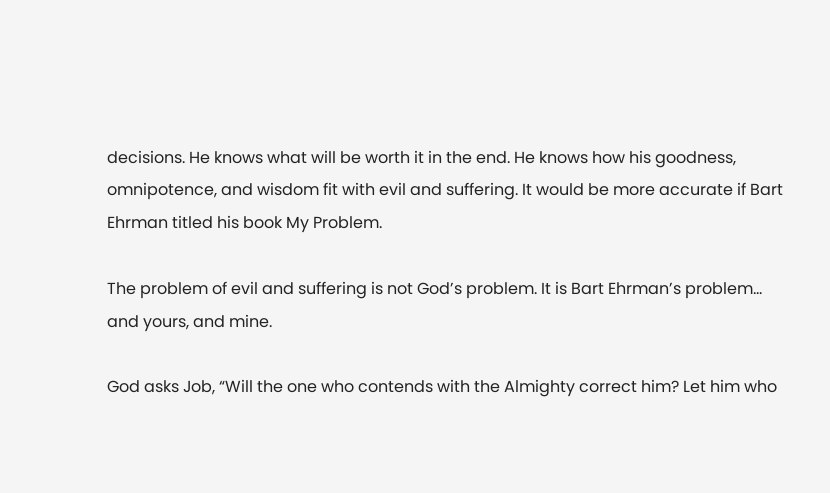decisions. He knows what will be worth it in the end. He knows how his goodness, omnipotence, and wisdom fit with evil and suffering. It would be more accurate if Bart Ehrman titled his book My Problem.

The problem of evil and suffering is not God’s problem. It is Bart Ehrman’s problem... and yours, and mine.

God asks Job, “Will the one who contends with the Almighty correct him? Let him who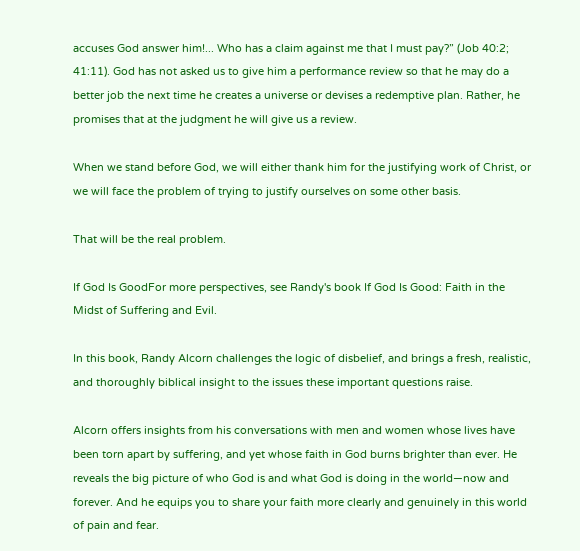accuses God answer him!... Who has a claim against me that I must pay?” (Job 40:2; 41:11). God has not asked us to give him a performance review so that he may do a better job the next time he creates a universe or devises a redemptive plan. Rather, he promises that at the judgment he will give us a review.

When we stand before God, we will either thank him for the justifying work of Christ, or we will face the problem of trying to justify ourselves on some other basis.

That will be the real problem.

If God Is GoodFor more perspectives, see Randy's book If God Is Good: Faith in the Midst of Suffering and Evil.

In this book, Randy Alcorn challenges the logic of disbelief, and brings a fresh, realistic, and thoroughly biblical insight to the issues these important questions raise.

Alcorn offers insights from his conversations with men and women whose lives have been torn apart by suffering, and yet whose faith in God burns brighter than ever. He reveals the big picture of who God is and what God is doing in the world—now and forever. And he equips you to share your faith more clearly and genuinely in this world of pain and fear.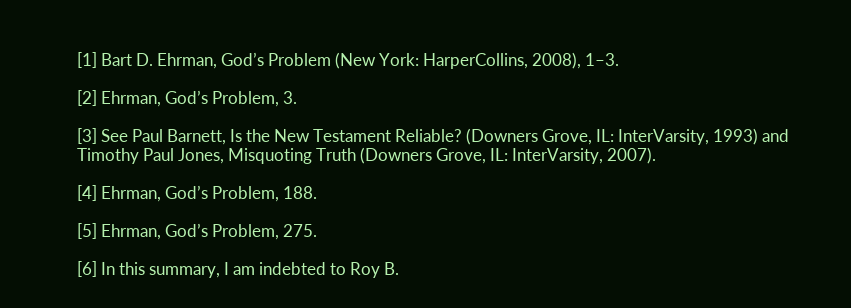[1] Bart D. Ehrman, God’s Problem (New York: HarperCollins, 2008), 1–3.

[2] Ehrman, God’s Problem, 3.

[3] See Paul Barnett, Is the New Testament Reliable? (Downers Grove, IL: InterVarsity, 1993) and Timothy Paul Jones, Misquoting Truth (Downers Grove, IL: InterVarsity, 2007).

[4] Ehrman, God’s Problem, 188.

[5] Ehrman, God’s Problem, 275.

[6] In this summary, I am indebted to Roy B.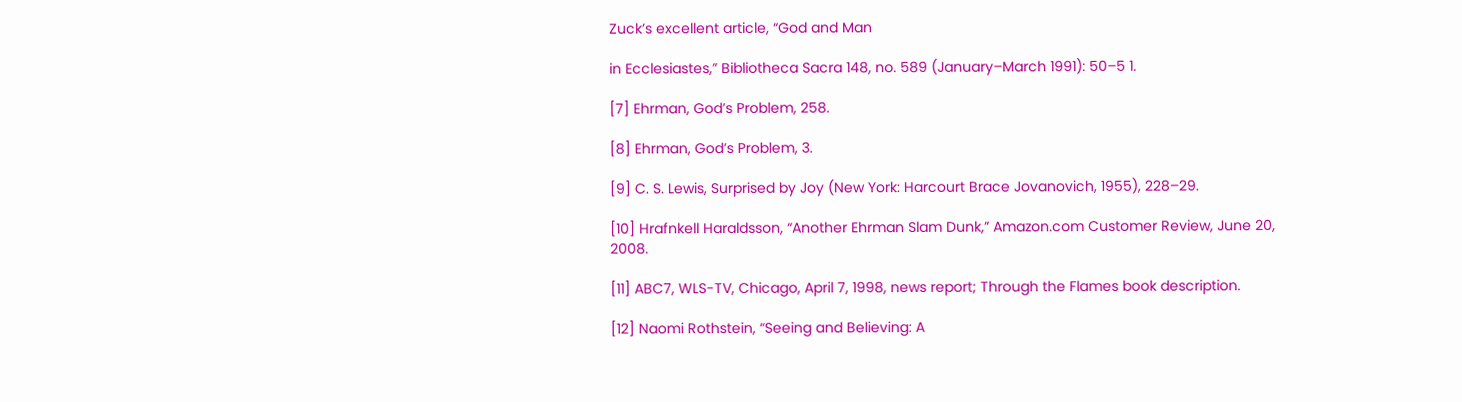Zuck’s excellent article, “God and Man

in Ecclesiastes,” Bibliotheca Sacra 148, no. 589 (January–March 1991): 50–5 1.

[7] Ehrman, God’s Problem, 258.

[8] Ehrman, God’s Problem, 3.

[9] C. S. Lewis, Surprised by Joy (New York: Harcourt Brace Jovanovich, 1955), 228–29.

[10] Hrafnkell Haraldsson, “Another Ehrman Slam Dunk,” Amazon.com Customer Review, June 20, 2008.

[11] ABC7, WLS-TV, Chicago, April 7, 1998, news report; Through the Flames book description.

[12] Naomi Rothstein, “Seeing and Believing: A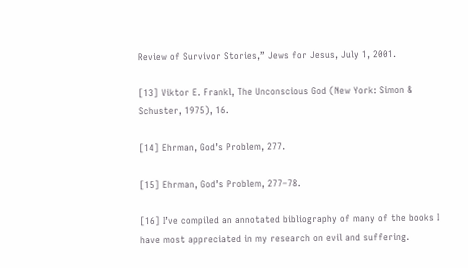Review of Survivor Stories,” Jews for Jesus, July 1, 2001.

[13] Viktor E. Frankl, The Unconscious God (New York: Simon & Schuster, 1975), 16.

[14] Ehrman, God’s Problem, 277.

[15] Ehrman, God’s Problem, 277–78.

[16] I’ve compiled an annotated bibliography of many of the books I have most appreciated in my research on evil and suffering.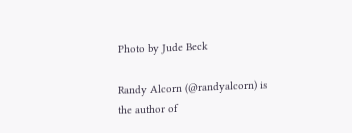Photo by Jude Beck

Randy Alcorn (@randyalcorn) is the author of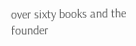over sixty books and the founder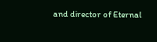and director of Eternal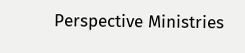Perspective Ministries